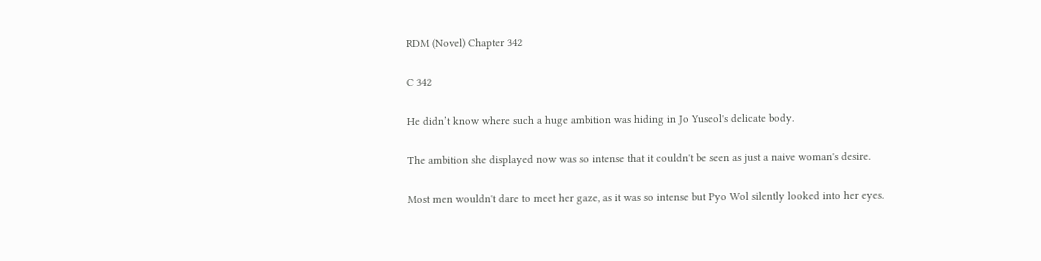RDM (Novel) Chapter 342

C 342

He didn’t know where such a huge ambition was hiding in Jo Yuseol's delicate body.

The ambition she displayed now was so intense that it couldn't be seen as just a naive woman's desire.

Most men wouldn't dare to meet her gaze, as it was so intense but Pyo Wol silently looked into her eyes.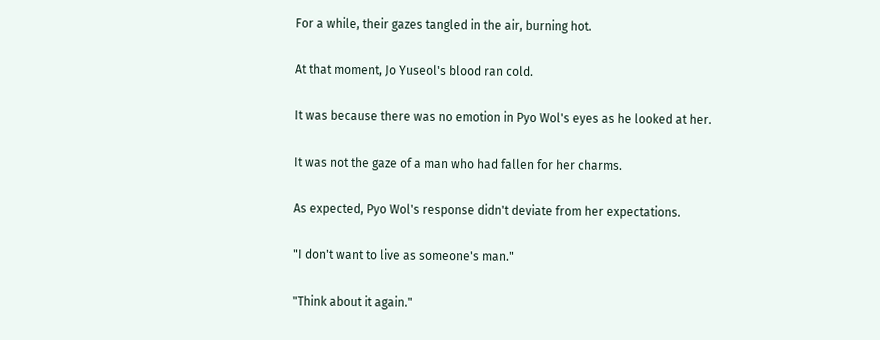For a while, their gazes tangled in the air, burning hot.

At that moment, Jo Yuseol's blood ran cold.

It was because there was no emotion in Pyo Wol's eyes as he looked at her.

It was not the gaze of a man who had fallen for her charms.

As expected, Pyo Wol's response didn't deviate from her expectations.

"I don't want to live as someone's man."

"Think about it again."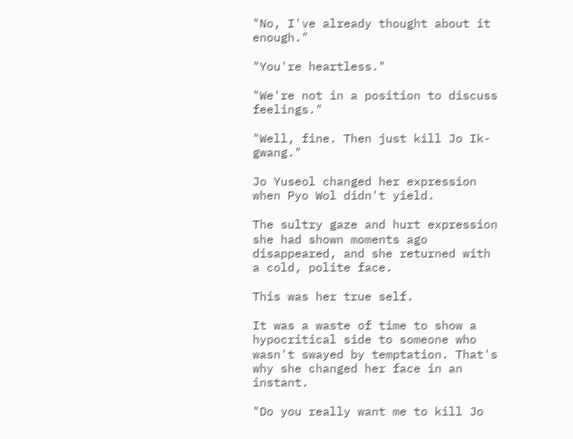"No, I've already thought about it enough."

"You're heartless."

"We're not in a position to discuss feelings."

"Well, fine. Then just kill Jo Ik-gwang."

Jo Yuseol changed her expression when Pyo Wol didn't yield.

The sultry gaze and hurt expression she had shown moments ago disappeared, and she returned with a cold, polite face.

This was her true self.

It was a waste of time to show a hypocritical side to someone who wasn't swayed by temptation. That's why she changed her face in an instant.

"Do you really want me to kill Jo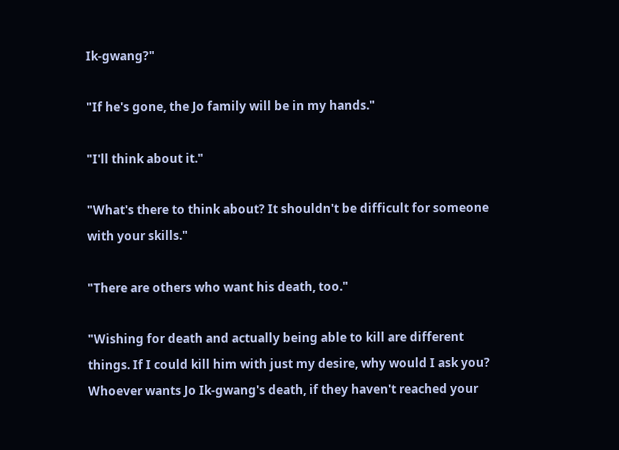Ik-gwang?"

"If he's gone, the Jo family will be in my hands."

"I'll think about it."

"What's there to think about? It shouldn't be difficult for someone with your skills."

"There are others who want his death, too."

"Wishing for death and actually being able to kill are different things. If I could kill him with just my desire, why would I ask you? Whoever wants Jo Ik-gwang's death, if they haven't reached your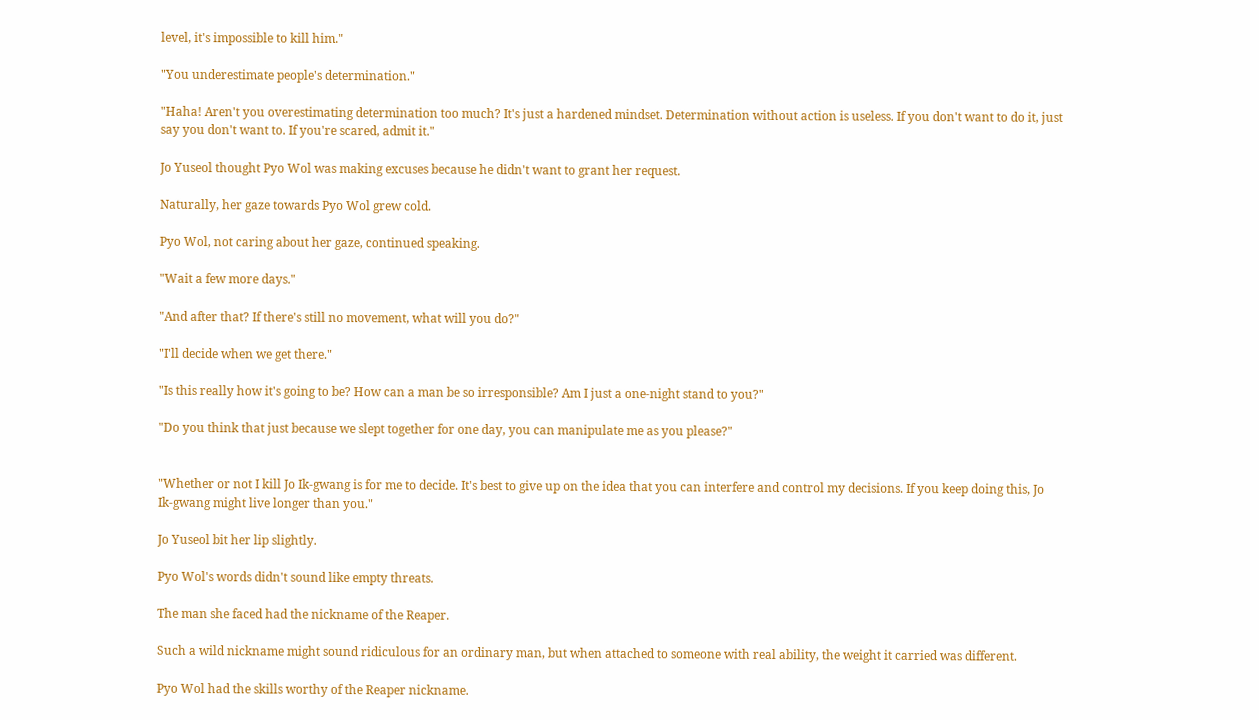level, it's impossible to kill him."

"You underestimate people's determination."

"Haha! Aren't you overestimating determination too much? It's just a hardened mindset. Determination without action is useless. If you don't want to do it, just say you don't want to. If you're scared, admit it."

Jo Yuseol thought Pyo Wol was making excuses because he didn't want to grant her request.

Naturally, her gaze towards Pyo Wol grew cold.

Pyo Wol, not caring about her gaze, continued speaking.

"Wait a few more days."

"And after that? If there's still no movement, what will you do?"

"I'll decide when we get there."

"Is this really how it's going to be? How can a man be so irresponsible? Am I just a one-night stand to you?"

"Do you think that just because we slept together for one day, you can manipulate me as you please?"


"Whether or not I kill Jo Ik-gwang is for me to decide. It's best to give up on the idea that you can interfere and control my decisions. If you keep doing this, Jo Ik-gwang might live longer than you."

Jo Yuseol bit her lip slightly.

Pyo Wol's words didn't sound like empty threats.

The man she faced had the nickname of the Reaper.

Such a wild nickname might sound ridiculous for an ordinary man, but when attached to someone with real ability, the weight it carried was different.

Pyo Wol had the skills worthy of the Reaper nickname.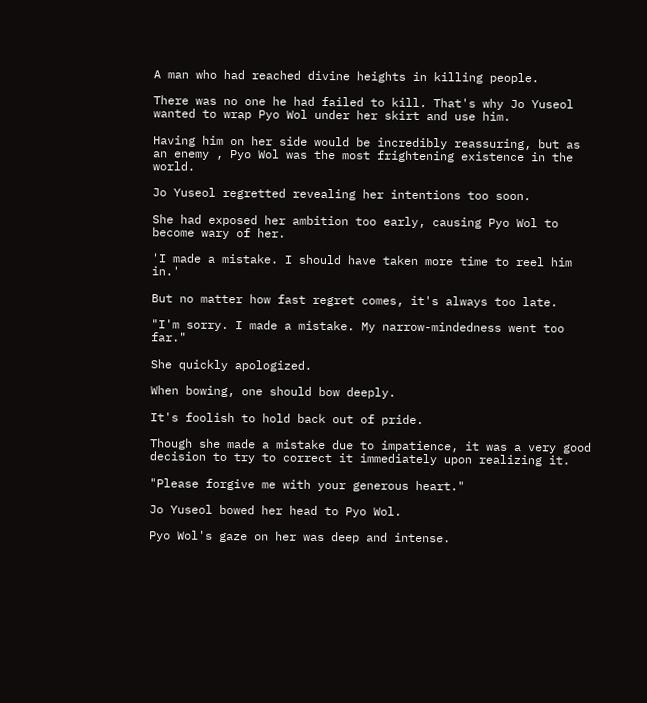A man who had reached divine heights in killing people.

There was no one he had failed to kill. That's why Jo Yuseol wanted to wrap Pyo Wol under her skirt and use him.

Having him on her side would be incredibly reassuring, but as an enemy , Pyo Wol was the most frightening existence in the world.

Jo Yuseol regretted revealing her intentions too soon.

She had exposed her ambition too early, causing Pyo Wol to become wary of her.

'I made a mistake. I should have taken more time to reel him in.'

But no matter how fast regret comes, it's always too late.

"I'm sorry. I made a mistake. My narrow-mindedness went too far."

She quickly apologized.

When bowing, one should bow deeply.

It's foolish to hold back out of pride.

Though she made a mistake due to impatience, it was a very good decision to try to correct it immediately upon realizing it.

"Please forgive me with your generous heart."

Jo Yuseol bowed her head to Pyo Wol.

Pyo Wol's gaze on her was deep and intense.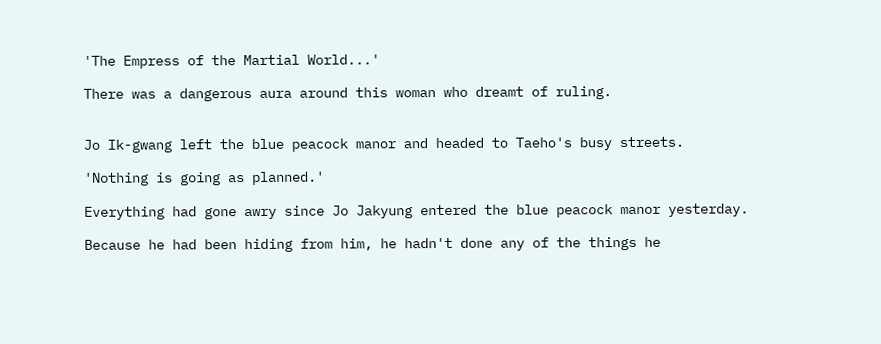'The Empress of the Martial World...'

There was a dangerous aura around this woman who dreamt of ruling.


Jo Ik-gwang left the blue peacock manor and headed to Taeho's busy streets.

'Nothing is going as planned.'

Everything had gone awry since Jo Jakyung entered the blue peacock manor yesterday.

Because he had been hiding from him, he hadn't done any of the things he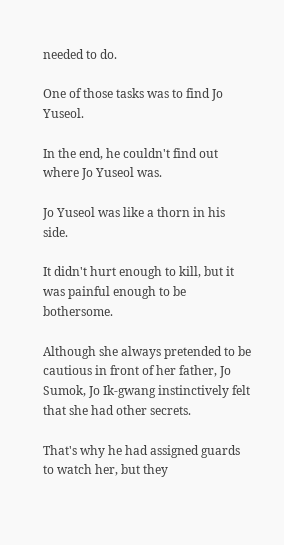needed to do.

One of those tasks was to find Jo Yuseol.

In the end, he couldn't find out where Jo Yuseol was.

Jo Yuseol was like a thorn in his side.

It didn't hurt enough to kill, but it was painful enough to be bothersome.

Although she always pretended to be cautious in front of her father, Jo Sumok, Jo Ik-gwang instinctively felt that she had other secrets.

That's why he had assigned guards to watch her, but they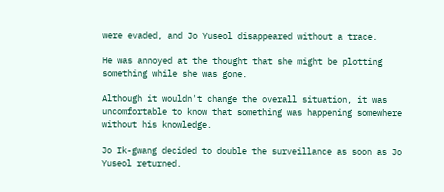were evaded, and Jo Yuseol disappeared without a trace.

He was annoyed at the thought that she might be plotting something while she was gone.

Although it wouldn't change the overall situation, it was uncomfortable to know that something was happening somewhere without his knowledge.

Jo Ik-gwang decided to double the surveillance as soon as Jo Yuseol returned.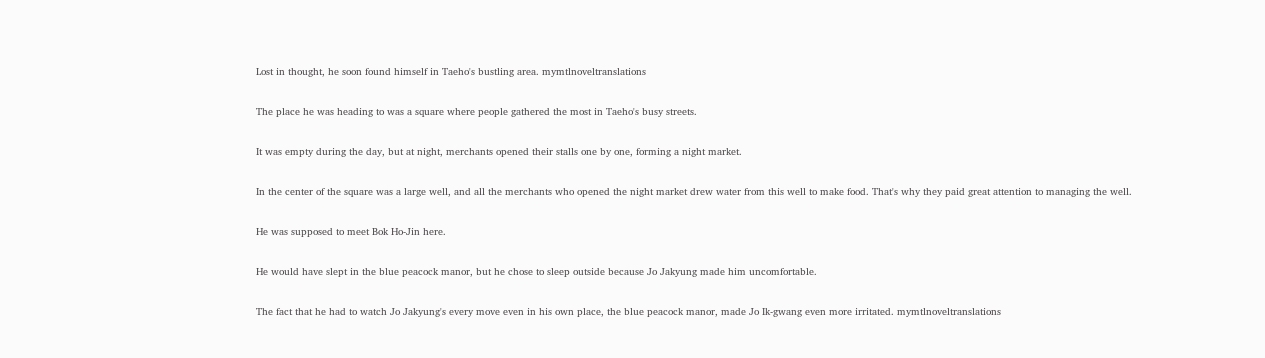Lost in thought, he soon found himself in Taeho's bustling area. mymtlnoveltranslations

The place he was heading to was a square where people gathered the most in Taeho's busy streets.

It was empty during the day, but at night, merchants opened their stalls one by one, forming a night market.

In the center of the square was a large well, and all the merchants who opened the night market drew water from this well to make food. That's why they paid great attention to managing the well.

He was supposed to meet Bok Ho-Jin here.

He would have slept in the blue peacock manor, but he chose to sleep outside because Jo Jakyung made him uncomfortable.

The fact that he had to watch Jo Jakyung's every move even in his own place, the blue peacock manor, made Jo Ik-gwang even more irritated. mymtlnoveltranslations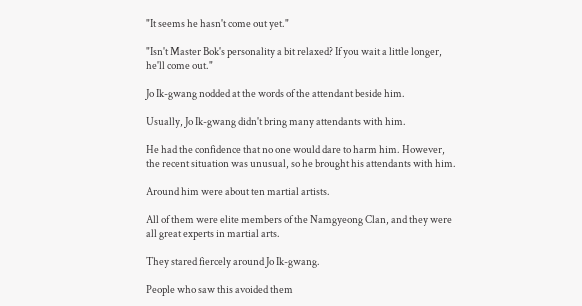"It seems he hasn't come out yet."

"Isn't Master Bok's personality a bit relaxed? If you wait a little longer, he'll come out."

Jo Ik-gwang nodded at the words of the attendant beside him.

Usually, Jo Ik-gwang didn't bring many attendants with him.

He had the confidence that no one would dare to harm him. However, the recent situation was unusual, so he brought his attendants with him.

Around him were about ten martial artists.

All of them were elite members of the Namgyeong Clan, and they were all great experts in martial arts.

They stared fiercely around Jo Ik-gwang.

People who saw this avoided them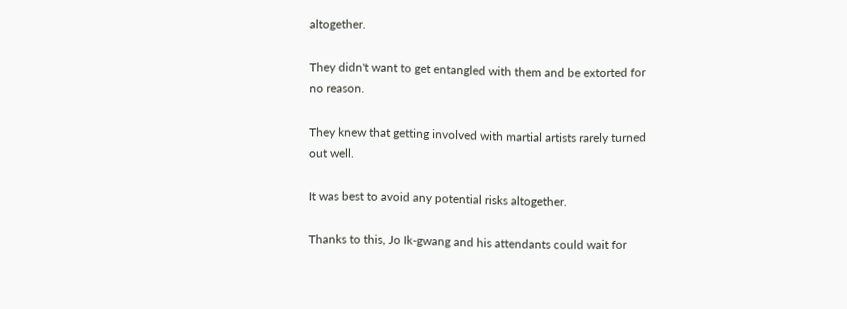altogether.

They didn't want to get entangled with them and be extorted for no reason.

They knew that getting involved with martial artists rarely turned out well.

It was best to avoid any potential risks altogether.

Thanks to this, Jo Ik-gwang and his attendants could wait for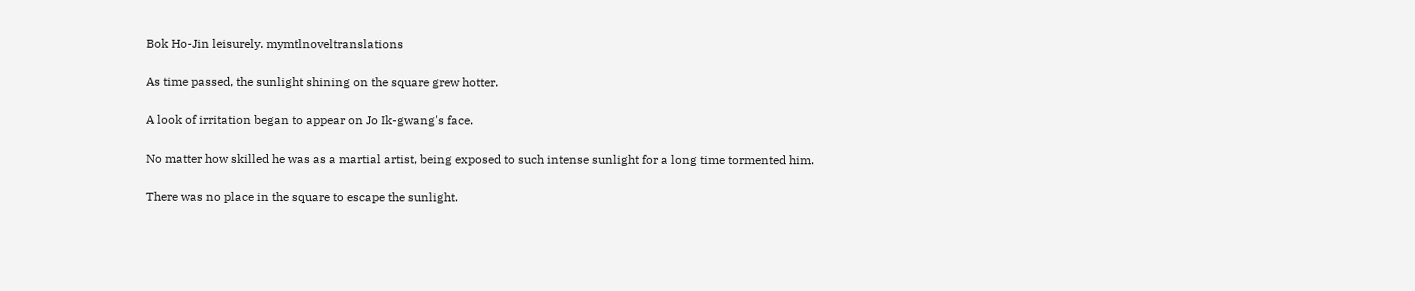Bok Ho-Jin leisurely. mymtlnoveltranslations

As time passed, the sunlight shining on the square grew hotter.

A look of irritation began to appear on Jo Ik-gwang's face.

No matter how skilled he was as a martial artist, being exposed to such intense sunlight for a long time tormented him.

There was no place in the square to escape the sunlight.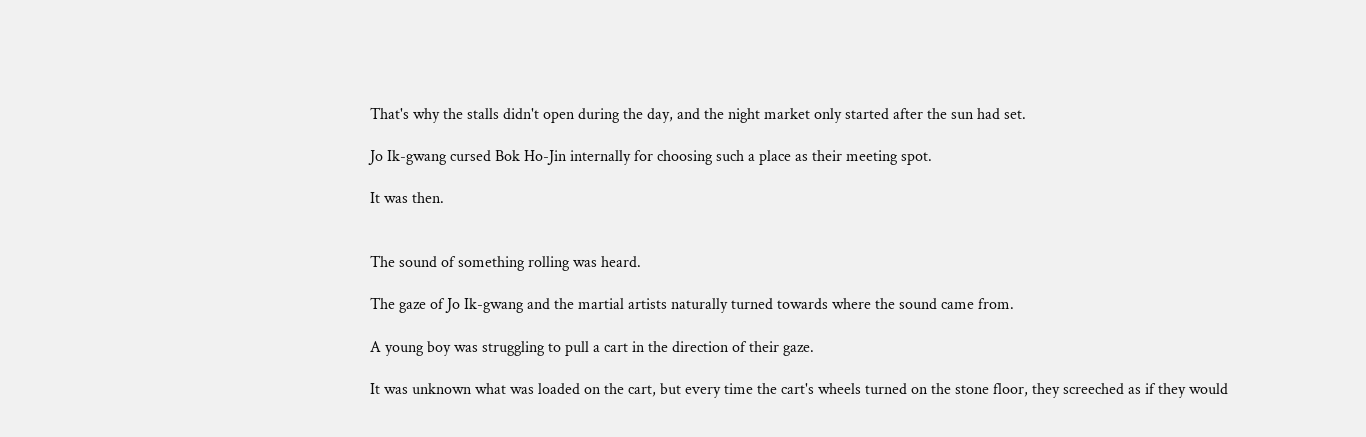That's why the stalls didn't open during the day, and the night market only started after the sun had set.

Jo Ik-gwang cursed Bok Ho-Jin internally for choosing such a place as their meeting spot.

It was then.


The sound of something rolling was heard.

The gaze of Jo Ik-gwang and the martial artists naturally turned towards where the sound came from.

A young boy was struggling to pull a cart in the direction of their gaze.

It was unknown what was loaded on the cart, but every time the cart's wheels turned on the stone floor, they screeched as if they would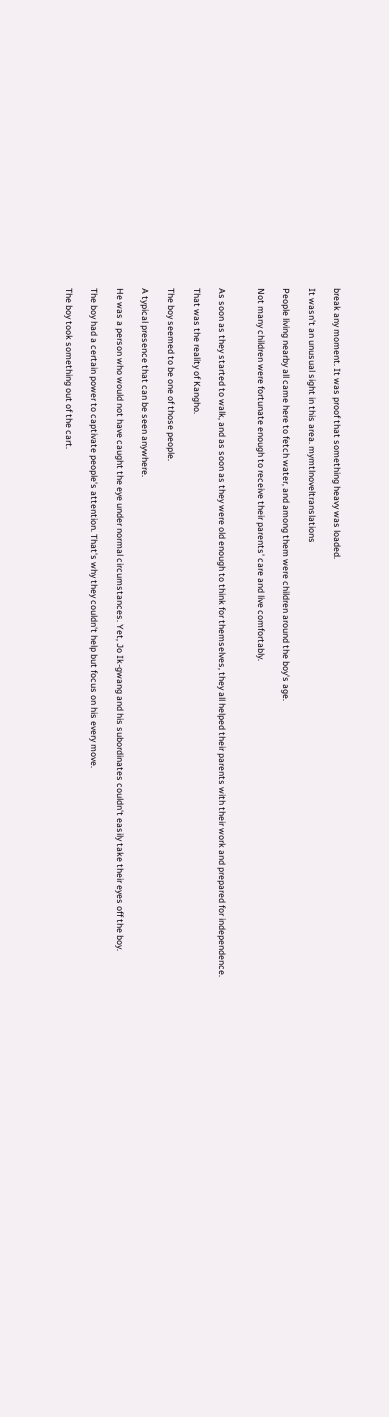break any moment. It was proof that something heavy was loaded.

It wasn't an unusual sight in this area. mymtlnoveltranslations

People living nearby all came here to fetch water, and among them were children around the boy's age.

Not many children were fortunate enough to receive their parents' care and live comfortably.


As soon as they started to walk, and as soon as they were old enough to think for themselves, they all helped their parents with their work and prepared for independence.

That was the reality of Kangho.

The boy seemed to be one of those people.

A typical presence that can be seen anywhere.

He was a person who would not have caught the eye under normal circumstances. Yet, Jo Ik-gwang and his subordinates couldn't easily take their eyes off the boy.

The boy had a certain power to captivate people's attention. That's why they couldn't help but focus on his every move.

The boy took something out of the cart.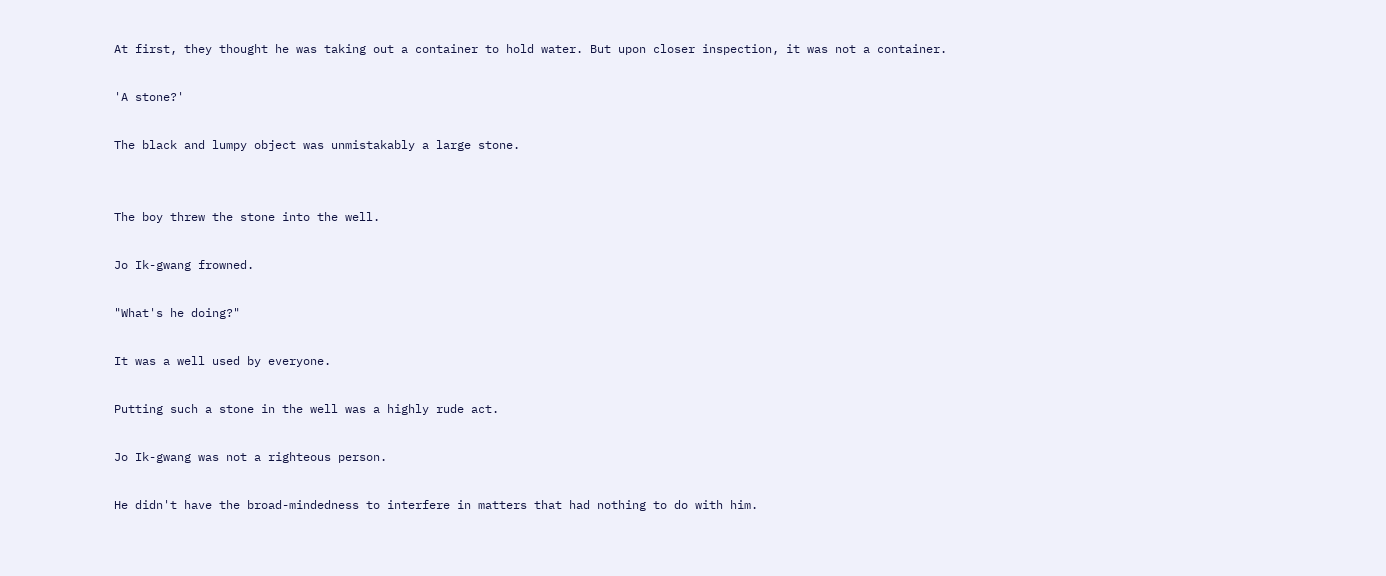At first, they thought he was taking out a container to hold water. But upon closer inspection, it was not a container.

'A stone?'

The black and lumpy object was unmistakably a large stone.


The boy threw the stone into the well.

Jo Ik-gwang frowned.

"What's he doing?"

It was a well used by everyone.

Putting such a stone in the well was a highly rude act.

Jo Ik-gwang was not a righteous person.

He didn't have the broad-mindedness to interfere in matters that had nothing to do with him.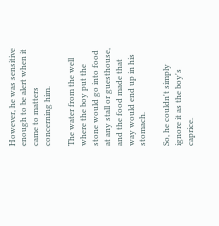However, he was sensitive enough to be alert when it came to matters concerning him.

The water from the well where the boy put the stone would go into food at any stall or guesthouse, and the food made that way would end up in his stomach.

So, he couldn't simply ignore it as the boy's caprice.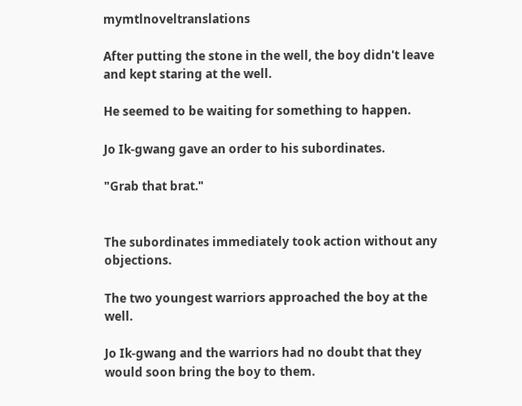mymtlnoveltranslations

After putting the stone in the well, the boy didn't leave and kept staring at the well.

He seemed to be waiting for something to happen.

Jo Ik-gwang gave an order to his subordinates.

"Grab that brat."


The subordinates immediately took action without any objections.

The two youngest warriors approached the boy at the well.

Jo Ik-gwang and the warriors had no doubt that they would soon bring the boy to them.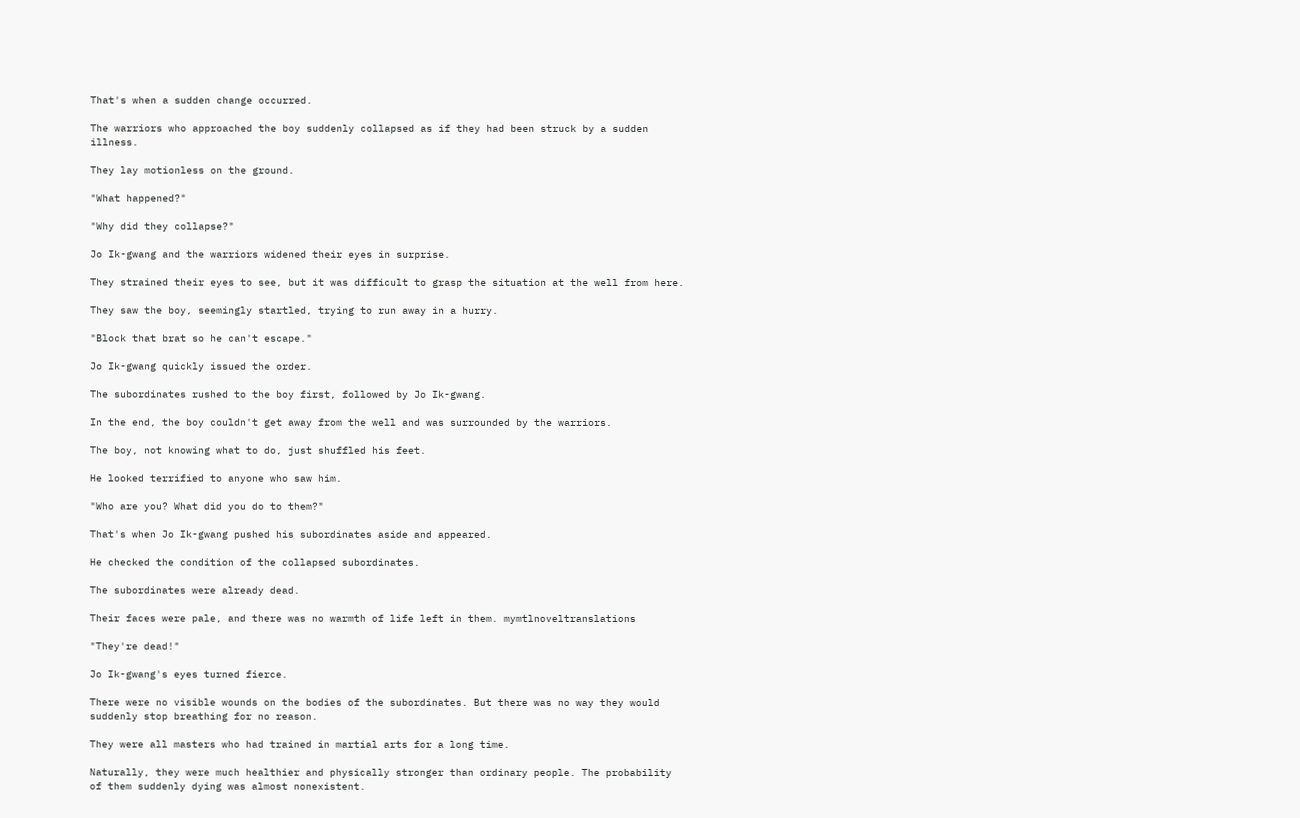That's when a sudden change occurred.

The warriors who approached the boy suddenly collapsed as if they had been struck by a sudden illness.

They lay motionless on the ground.

"What happened?"

"Why did they collapse?"

Jo Ik-gwang and the warriors widened their eyes in surprise.

They strained their eyes to see, but it was difficult to grasp the situation at the well from here.

They saw the boy, seemingly startled, trying to run away in a hurry.

"Block that brat so he can't escape."

Jo Ik-gwang quickly issued the order.

The subordinates rushed to the boy first, followed by Jo Ik-gwang.

In the end, the boy couldn't get away from the well and was surrounded by the warriors.

The boy, not knowing what to do, just shuffled his feet.

He looked terrified to anyone who saw him.

"Who are you? What did you do to them?"

That's when Jo Ik-gwang pushed his subordinates aside and appeared.

He checked the condition of the collapsed subordinates.

The subordinates were already dead.

Their faces were pale, and there was no warmth of life left in them. mymtlnoveltranslations

"They're dead!"

Jo Ik-gwang's eyes turned fierce.

There were no visible wounds on the bodies of the subordinates. But there was no way they would suddenly stop breathing for no reason.

They were all masters who had trained in martial arts for a long time.

Naturally, they were much healthier and physically stronger than ordinary people. The probability of them suddenly dying was almost nonexistent.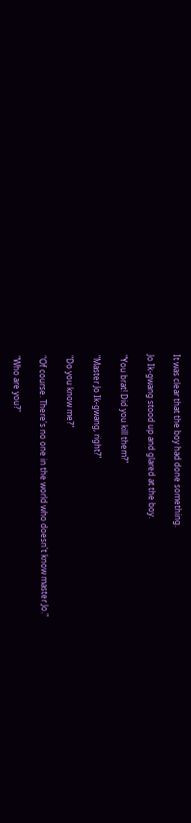It was clear that the boy had done something.

Jo Ik-gwang stood up and glared at the boy.

"You brat! Did you kill them?"

"Master Jo Ik-gwang, right?"

"Do you know me?"

"Of course. There's no one in the world who doesn't know master Jo."

"Who are you?"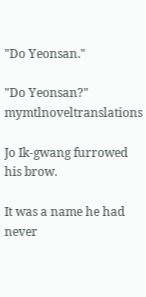"Do Yeonsan."

"Do Yeonsan?" mymtlnoveltranslations

Jo Ik-gwang furrowed his brow.

It was a name he had never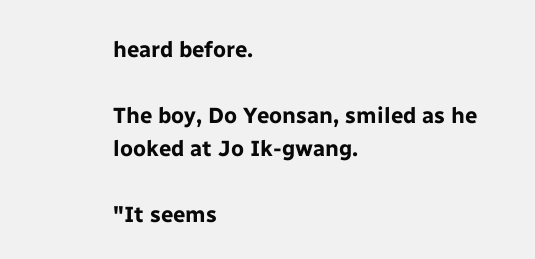heard before.

The boy, Do Yeonsan, smiled as he looked at Jo Ik-gwang.

"It seems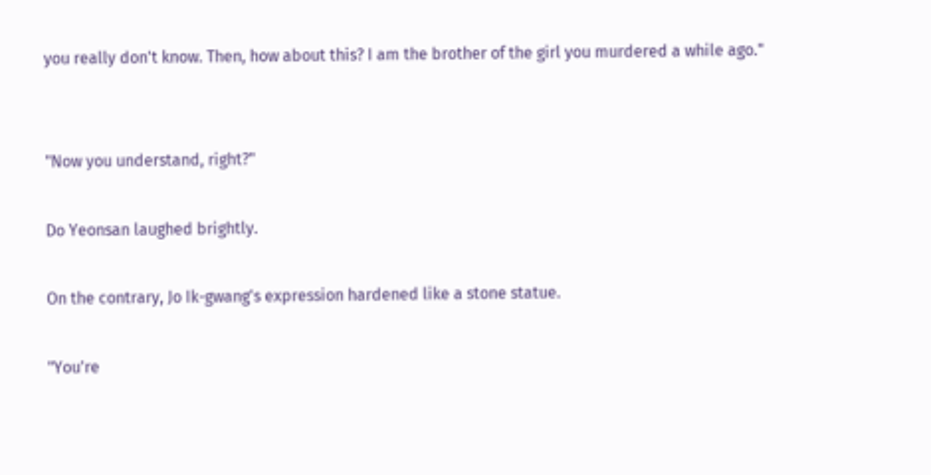you really don't know. Then, how about this? I am the brother of the girl you murdered a while ago."


"Now you understand, right?"

Do Yeonsan laughed brightly.

On the contrary, Jo Ik-gwang's expression hardened like a stone statue.

"You're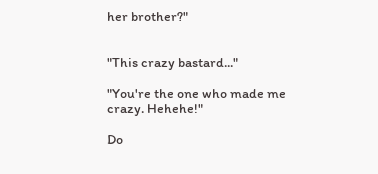her brother?"


"This crazy bastard..."

"You're the one who made me crazy. Hehehe!"

Do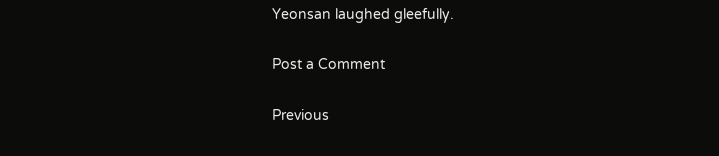Yeonsan laughed gleefully.

Post a Comment

Previous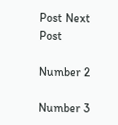Post Next Post

Number 2

Number 3